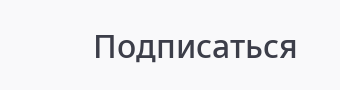Подписаться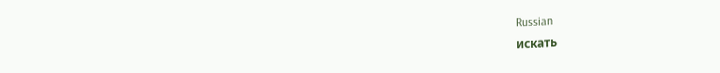Russian
искать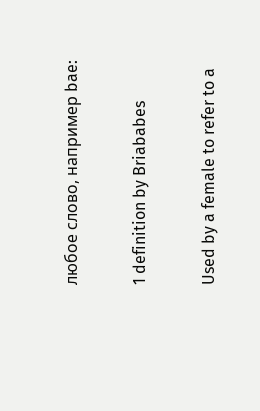любое слово, например bae:

1 definition by Briababes

Used by a female to refer to a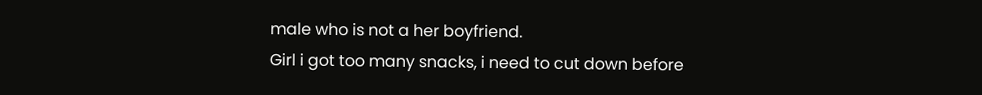male who is not a her boyfriend.
Girl i got too many snacks, i need to cut down before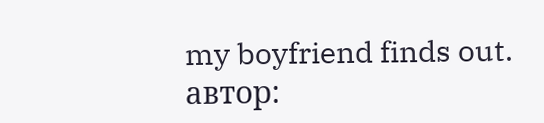my boyfriend finds out.
автор: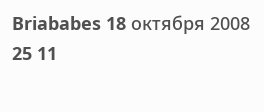Briababes 18 октября 2008
25 11